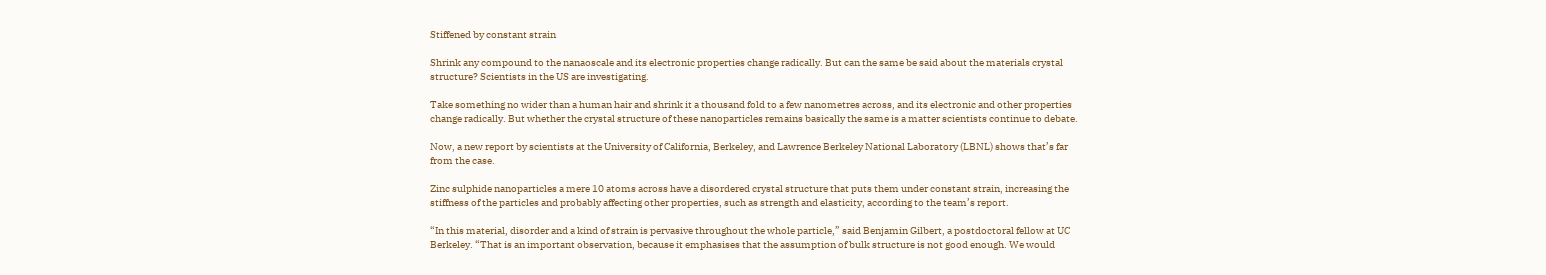Stiffened by constant strain

Shrink any compound to the nanaoscale and its electronic properties change radically. But can the same be said about the materials crystal structure? Scientists in the US are investigating.

Take something no wider than a human hair and shrink it a thousand fold to a few nanometres across, and its electronic and other properties change radically. But whether the crystal structure of these nanoparticles remains basically the same is a matter scientists continue to debate.

Now, a new report by scientists at the University of California, Berkeley, and Lawrence Berkeley National Laboratory (LBNL) shows that’s far from the case.

Zinc sulphide nanoparticles a mere 10 atoms across have a disordered crystal structure that puts them under constant strain, increasing the stiffness of the particles and probably affecting other properties, such as strength and elasticity, according to the team’s report.

“In this material, disorder and a kind of strain is pervasive throughout the whole particle,” said Benjamin Gilbert, a postdoctoral fellow at UC Berkeley. “That is an important observation, because it emphasises that the assumption of bulk structure is not good enough. We would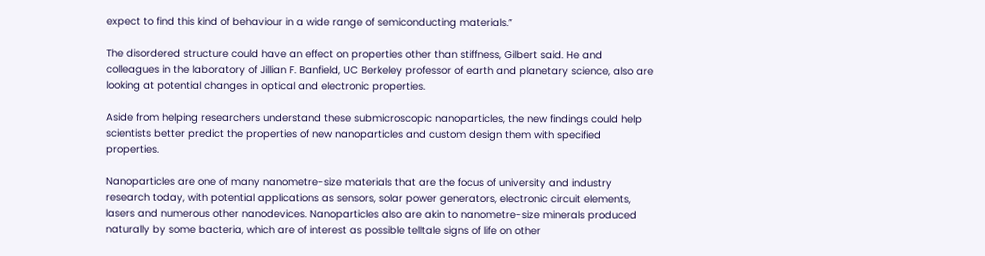expect to find this kind of behaviour in a wide range of semiconducting materials.”

The disordered structure could have an effect on properties other than stiffness, Gilbert said. He and colleagues in the laboratory of Jillian F. Banfield, UC Berkeley professor of earth and planetary science, also are looking at potential changes in optical and electronic properties.

Aside from helping researchers understand these submicroscopic nanoparticles, the new findings could help scientists better predict the properties of new nanoparticles and custom design them with specified properties.

Nanoparticles are one of many nanometre-size materials that are the focus of university and industry research today, with potential applications as sensors, solar power generators, electronic circuit elements, lasers and numerous other nanodevices. Nanoparticles also are akin to nanometre-size minerals produced naturally by some bacteria, which are of interest as possible telltale signs of life on other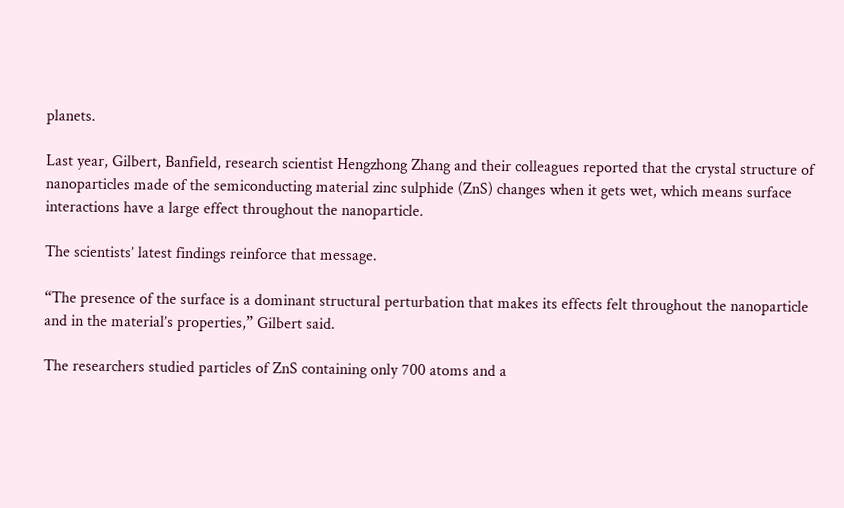planets.

Last year, Gilbert, Banfield, research scientist Hengzhong Zhang and their colleagues reported that the crystal structure of nanoparticles made of the semiconducting material zinc sulphide (ZnS) changes when it gets wet, which means surface interactions have a large effect throughout the nanoparticle.

The scientists’ latest findings reinforce that message.

“The presence of the surface is a dominant structural perturbation that makes its effects felt throughout the nanoparticle and in the material’s properties,” Gilbert said.

The researchers studied particles of ZnS containing only 700 atoms and a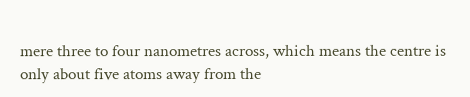mere three to four nanometres across, which means the centre is only about five atoms away from the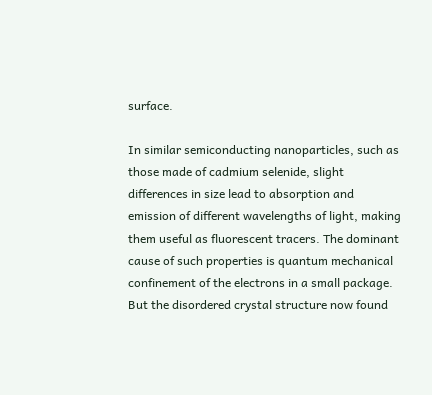surface.

In similar semiconducting nanoparticles, such as those made of cadmium selenide, slight differences in size lead to absorption and emission of different wavelengths of light, making them useful as fluorescent tracers. The dominant cause of such properties is quantum mechanical confinement of the electrons in a small package. But the disordered crystal structure now found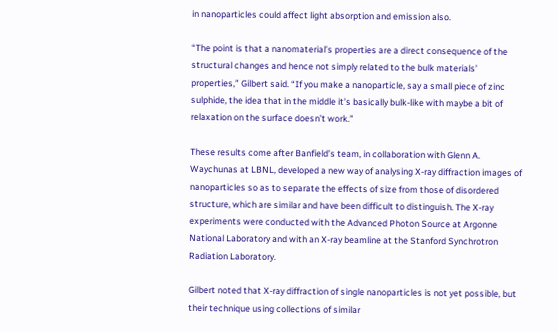in nanoparticles could affect light absorption and emission also.

“The point is that a nanomaterial’s properties are a direct consequence of the structural changes and hence not simply related to the bulk materials’ properties,” Gilbert said. “If you make a nanoparticle, say a small piece of zinc sulphide, the idea that in the middle it’s basically bulk-like with maybe a bit of relaxation on the surface doesn’t work.”

These results come after Banfield’s team, in collaboration with Glenn A. Waychunas at LBNL, developed a new way of analysing X-ray diffraction images of nanoparticles so as to separate the effects of size from those of disordered structure, which are similar and have been difficult to distinguish. The X-ray experiments were conducted with the Advanced Photon Source at Argonne National Laboratory and with an X-ray beamline at the Stanford Synchrotron Radiation Laboratory.

Gilbert noted that X-ray diffraction of single nanoparticles is not yet possible, but their technique using collections of similar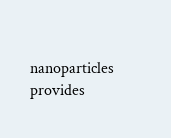nanoparticles provides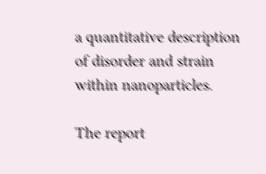a quantitative description of disorder and strain within nanoparticles.

The report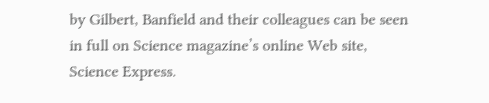by Gilbert, Banfield and their colleagues can be seen in full on Science magazine’s online Web site, Science Express.